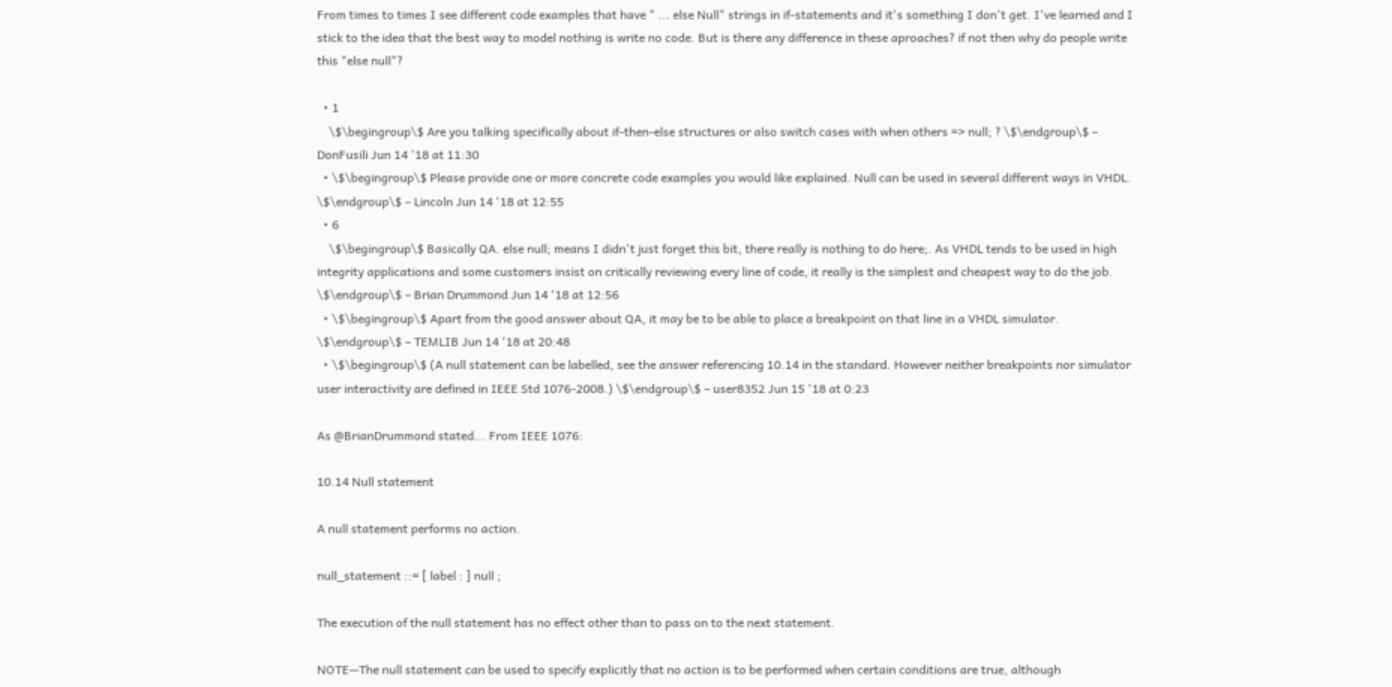From times to times I see different code examples that have " ... else Null" strings in if-statements and it's something I don't get. I've learned and I stick to the idea that the best way to model nothing is write no code. But is there any difference in these aproaches? if not then why do people write this "else null"?

  • 1
    \$\begingroup\$ Are you talking specifically about if-then-else structures or also switch cases with when others => null; ? \$\endgroup\$ – DonFusili Jun 14 '18 at 11:30
  • \$\begingroup\$ Please provide one or more concrete code examples you would like explained. Null can be used in several different ways in VHDL. \$\endgroup\$ – Lincoln Jun 14 '18 at 12:55
  • 6
    \$\begingroup\$ Basically QA. else null; means I didn't just forget this bit, there really is nothing to do here;. As VHDL tends to be used in high integrity applications and some customers insist on critically reviewing every line of code, it really is the simplest and cheapest way to do the job. \$\endgroup\$ – Brian Drummond Jun 14 '18 at 12:56
  • \$\begingroup\$ Apart from the good answer about QA, it may be to be able to place a breakpoint on that line in a VHDL simulator. \$\endgroup\$ – TEMLIB Jun 14 '18 at 20:48
  • \$\begingroup\$ (A null statement can be labelled, see the answer referencing 10.14 in the standard. However neither breakpoints nor simulator user interactivity are defined in IEEE Std 1076-2008.) \$\endgroup\$ – user8352 Jun 15 '18 at 0:23

As @BrianDrummond stated... From IEEE 1076:

10.14 Null statement

A null statement performs no action.

null_statement ::= [ label : ] null ;

The execution of the null statement has no effect other than to pass on to the next statement.

NOTE—The null statement can be used to specify explicitly that no action is to be performed when certain conditions are true, although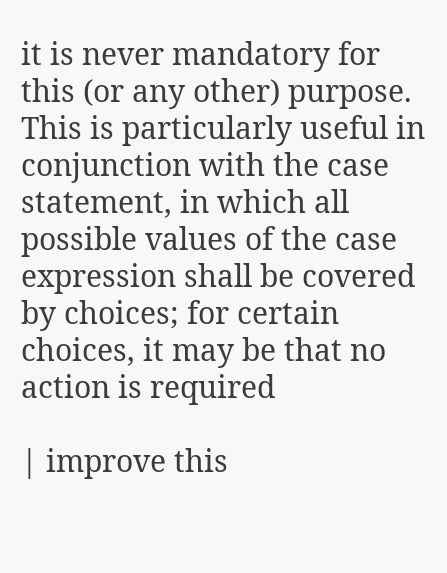it is never mandatory for this (or any other) purpose. This is particularly useful in conjunction with the case statement, in which all possible values of the case expression shall be covered by choices; for certain choices, it may be that no action is required

| improve this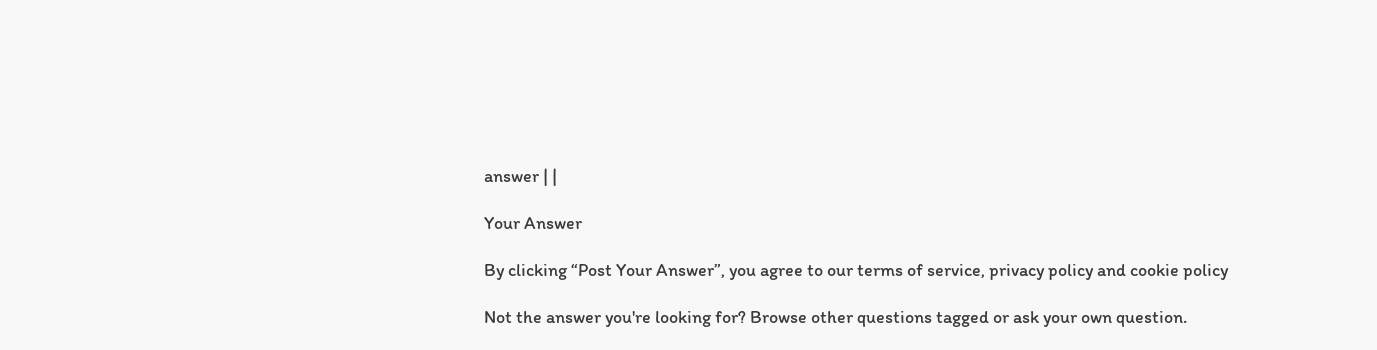answer | |

Your Answer

By clicking “Post Your Answer”, you agree to our terms of service, privacy policy and cookie policy

Not the answer you're looking for? Browse other questions tagged or ask your own question.